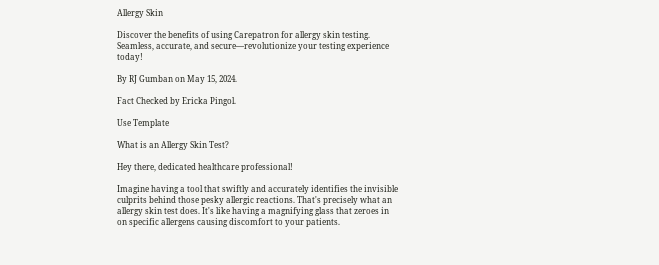Allergy Skin

Discover the benefits of using Carepatron for allergy skin testing. Seamless, accurate, and secure—revolutionize your testing experience today!

By RJ Gumban on May 15, 2024.

Fact Checked by Ericka Pingol.

Use Template

What is an Allergy Skin Test?

Hey there, dedicated healthcare professional!

Imagine having a tool that swiftly and accurately identifies the invisible culprits behind those pesky allergic reactions. That's precisely what an allergy skin test does. It's like having a magnifying glass that zeroes in on specific allergens causing discomfort to your patients.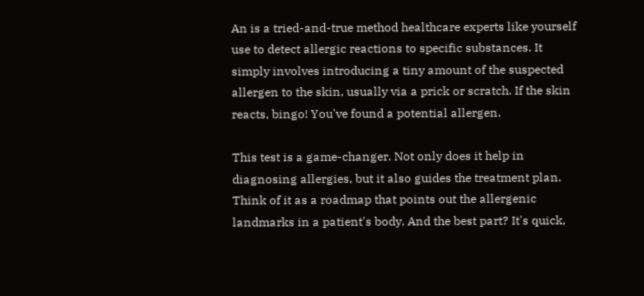An is a tried-and-true method healthcare experts like yourself use to detect allergic reactions to specific substances. It simply involves introducing a tiny amount of the suspected allergen to the skin, usually via a prick or scratch. If the skin reacts, bingo! You've found a potential allergen.

This test is a game-changer. Not only does it help in diagnosing allergies, but it also guides the treatment plan. Think of it as a roadmap that points out the allergenic landmarks in a patient's body. And the best part? It's quick,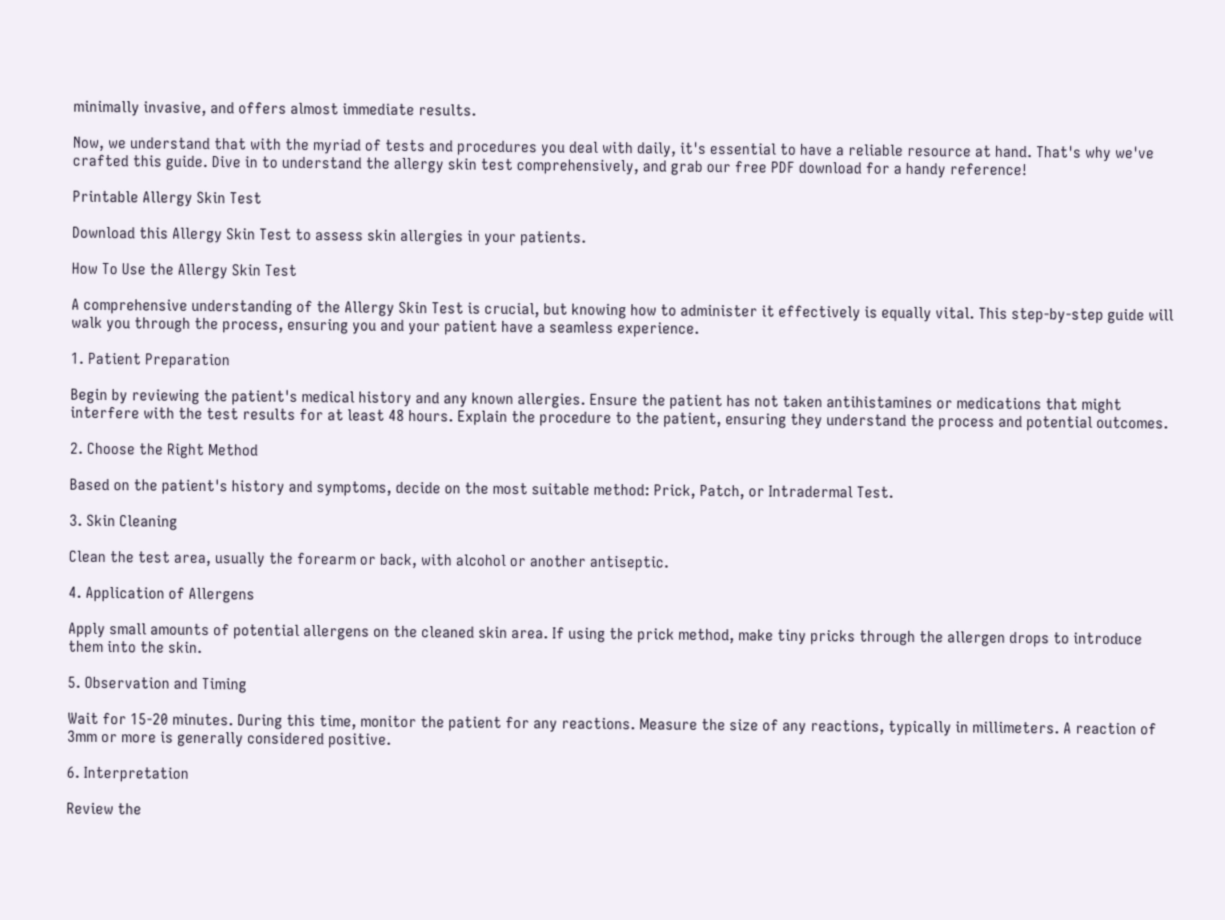minimally invasive, and offers almost immediate results.

Now, we understand that with the myriad of tests and procedures you deal with daily, it's essential to have a reliable resource at hand. That's why we've crafted this guide. Dive in to understand the allergy skin test comprehensively, and grab our free PDF download for a handy reference!

Printable Allergy Skin Test

Download this Allergy Skin Test to assess skin allergies in your patients.

How To Use the Allergy Skin Test

A comprehensive understanding of the Allergy Skin Test is crucial, but knowing how to administer it effectively is equally vital. This step-by-step guide will walk you through the process, ensuring you and your patient have a seamless experience.

1. Patient Preparation

Begin by reviewing the patient's medical history and any known allergies. Ensure the patient has not taken antihistamines or medications that might interfere with the test results for at least 48 hours. Explain the procedure to the patient, ensuring they understand the process and potential outcomes.

2. Choose the Right Method

Based on the patient's history and symptoms, decide on the most suitable method: Prick, Patch, or Intradermal Test.

3. Skin Cleaning

Clean the test area, usually the forearm or back, with alcohol or another antiseptic.

4. Application of Allergens

Apply small amounts of potential allergens on the cleaned skin area. If using the prick method, make tiny pricks through the allergen drops to introduce them into the skin.

5. Observation and Timing

Wait for 15-20 minutes. During this time, monitor the patient for any reactions. Measure the size of any reactions, typically in millimeters. A reaction of 3mm or more is generally considered positive.

6. Interpretation

Review the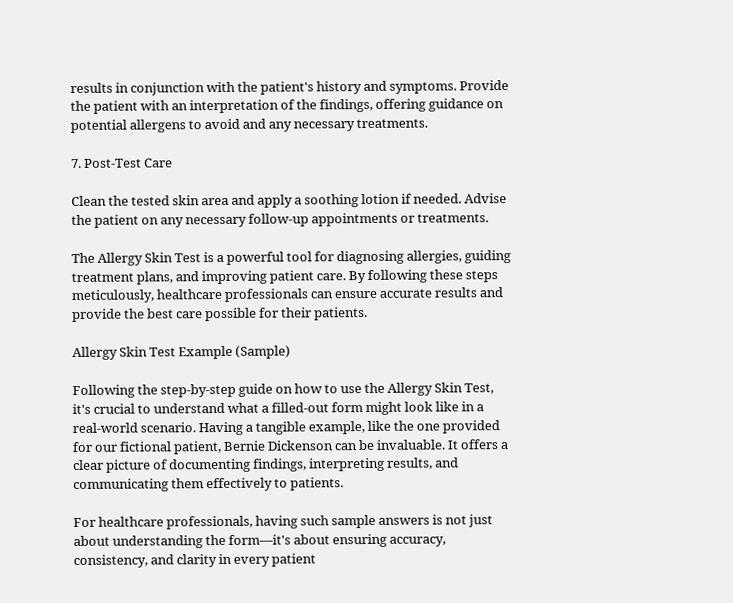results in conjunction with the patient's history and symptoms. Provide the patient with an interpretation of the findings, offering guidance on potential allergens to avoid and any necessary treatments.

7. Post-Test Care

Clean the tested skin area and apply a soothing lotion if needed. Advise the patient on any necessary follow-up appointments or treatments.

The Allergy Skin Test is a powerful tool for diagnosing allergies, guiding treatment plans, and improving patient care. By following these steps meticulously, healthcare professionals can ensure accurate results and provide the best care possible for their patients.

Allergy Skin Test Example (Sample)

Following the step-by-step guide on how to use the Allergy Skin Test, it's crucial to understand what a filled-out form might look like in a real-world scenario. Having a tangible example, like the one provided for our fictional patient, Bernie Dickenson can be invaluable. It offers a clear picture of documenting findings, interpreting results, and communicating them effectively to patients.

For healthcare professionals, having such sample answers is not just about understanding the form—it's about ensuring accuracy, consistency, and clarity in every patient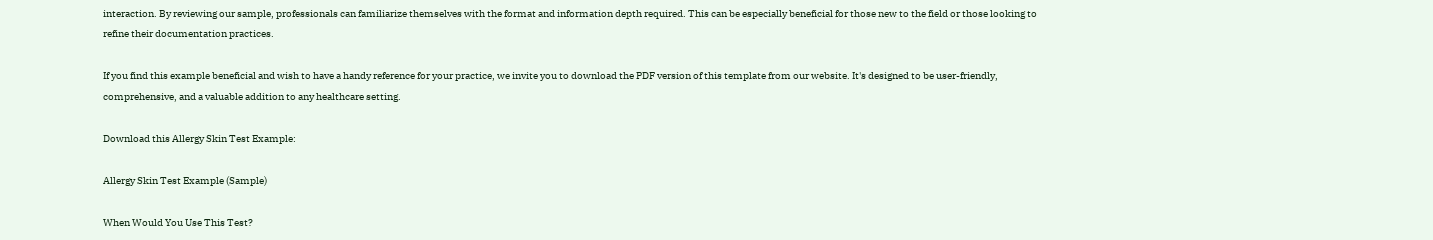interaction. By reviewing our sample, professionals can familiarize themselves with the format and information depth required. This can be especially beneficial for those new to the field or those looking to refine their documentation practices.

If you find this example beneficial and wish to have a handy reference for your practice, we invite you to download the PDF version of this template from our website. It's designed to be user-friendly, comprehensive, and a valuable addition to any healthcare setting.

Download this Allergy Skin Test Example:

Allergy Skin Test Example (Sample)

When Would You Use This Test?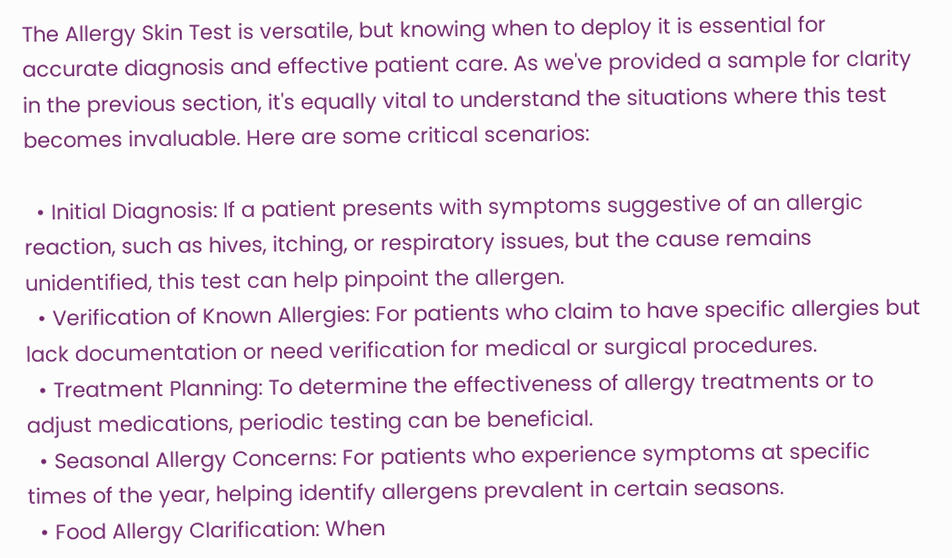The Allergy Skin Test is versatile, but knowing when to deploy it is essential for accurate diagnosis and effective patient care. As we've provided a sample for clarity in the previous section, it's equally vital to understand the situations where this test becomes invaluable. Here are some critical scenarios:

  • Initial Diagnosis: If a patient presents with symptoms suggestive of an allergic reaction, such as hives, itching, or respiratory issues, but the cause remains unidentified, this test can help pinpoint the allergen.
  • Verification of Known Allergies: For patients who claim to have specific allergies but lack documentation or need verification for medical or surgical procedures.
  • Treatment Planning: To determine the effectiveness of allergy treatments or to adjust medications, periodic testing can be beneficial.
  • Seasonal Allergy Concerns: For patients who experience symptoms at specific times of the year, helping identify allergens prevalent in certain seasons.
  • Food Allergy Clarification: When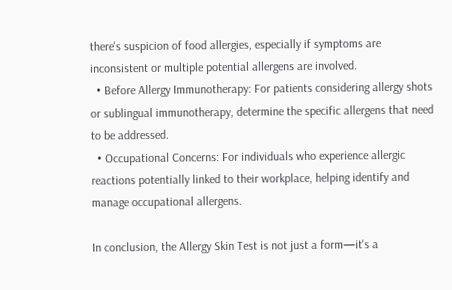there's suspicion of food allergies, especially if symptoms are inconsistent or multiple potential allergens are involved.
  • Before Allergy Immunotherapy: For patients considering allergy shots or sublingual immunotherapy, determine the specific allergens that need to be addressed.
  • Occupational Concerns: For individuals who experience allergic reactions potentially linked to their workplace, helping identify and manage occupational allergens.

In conclusion, the Allergy Skin Test is not just a form—it's a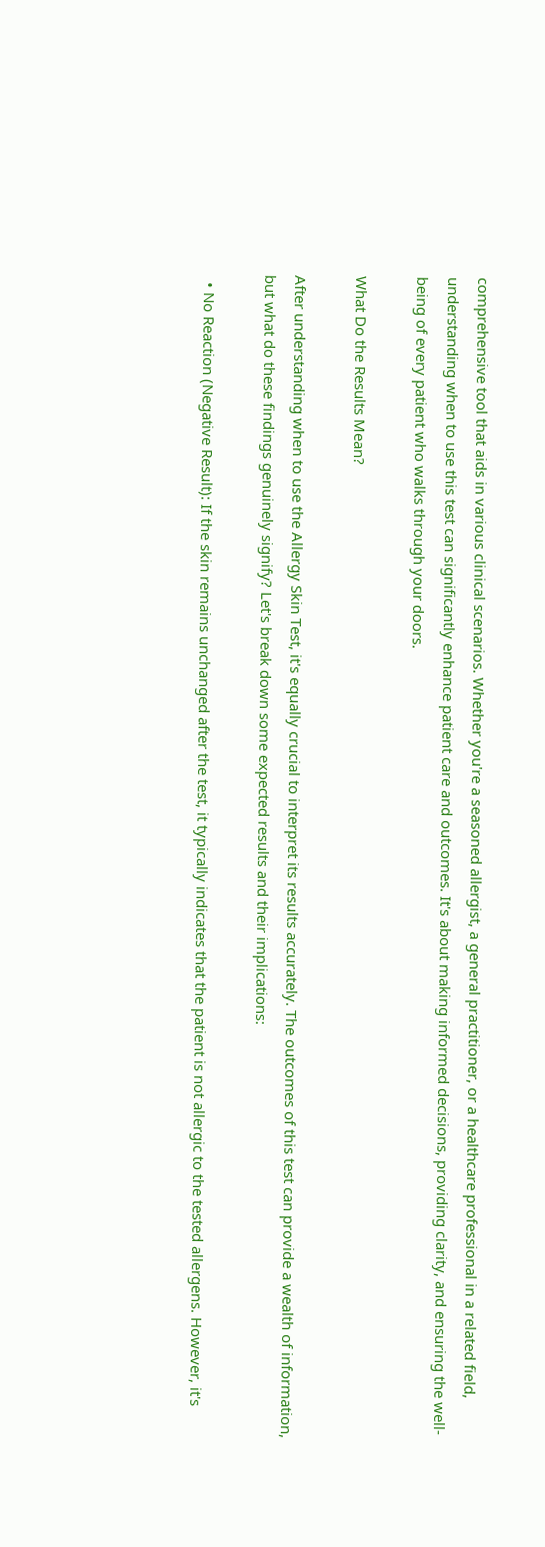comprehensive tool that aids in various clinical scenarios. Whether you're a seasoned allergist, a general practitioner, or a healthcare professional in a related field, understanding when to use this test can significantly enhance patient care and outcomes. It's about making informed decisions, providing clarity, and ensuring the well-being of every patient who walks through your doors.

What Do the Results Mean?

After understanding when to use the Allergy Skin Test, it's equally crucial to interpret its results accurately. The outcomes of this test can provide a wealth of information, but what do these findings genuinely signify? Let's break down some expected results and their implications:

  • No Reaction (Negative Result): If the skin remains unchanged after the test, it typically indicates that the patient is not allergic to the tested allergens. However, it's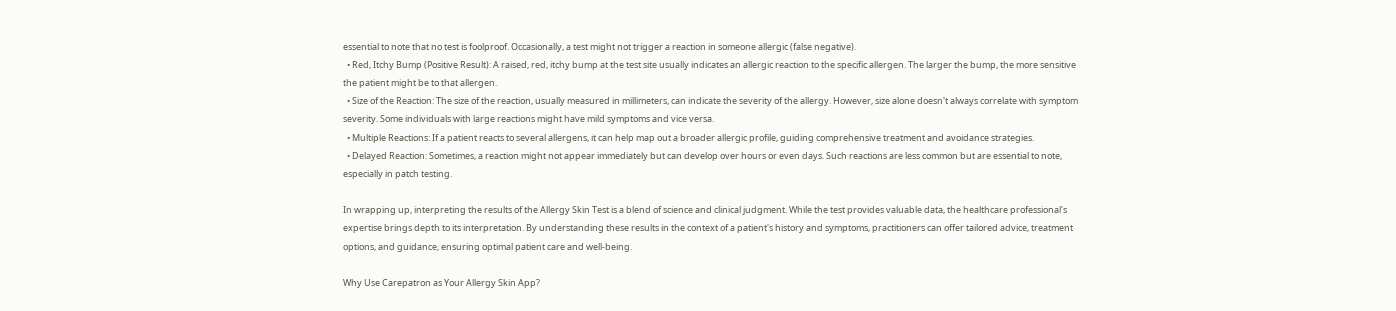essential to note that no test is foolproof. Occasionally, a test might not trigger a reaction in someone allergic (false negative).
  • Red, Itchy Bump (Positive Result): A raised, red, itchy bump at the test site usually indicates an allergic reaction to the specific allergen. The larger the bump, the more sensitive the patient might be to that allergen.
  • Size of the Reaction: The size of the reaction, usually measured in millimeters, can indicate the severity of the allergy. However, size alone doesn't always correlate with symptom severity. Some individuals with large reactions might have mild symptoms and vice versa.
  • Multiple Reactions: If a patient reacts to several allergens, it can help map out a broader allergic profile, guiding comprehensive treatment and avoidance strategies.
  • Delayed Reaction: Sometimes, a reaction might not appear immediately but can develop over hours or even days. Such reactions are less common but are essential to note, especially in patch testing.

In wrapping up, interpreting the results of the Allergy Skin Test is a blend of science and clinical judgment. While the test provides valuable data, the healthcare professional's expertise brings depth to its interpretation. By understanding these results in the context of a patient's history and symptoms, practitioners can offer tailored advice, treatment options, and guidance, ensuring optimal patient care and well-being.

Why Use Carepatron as Your Allergy Skin App?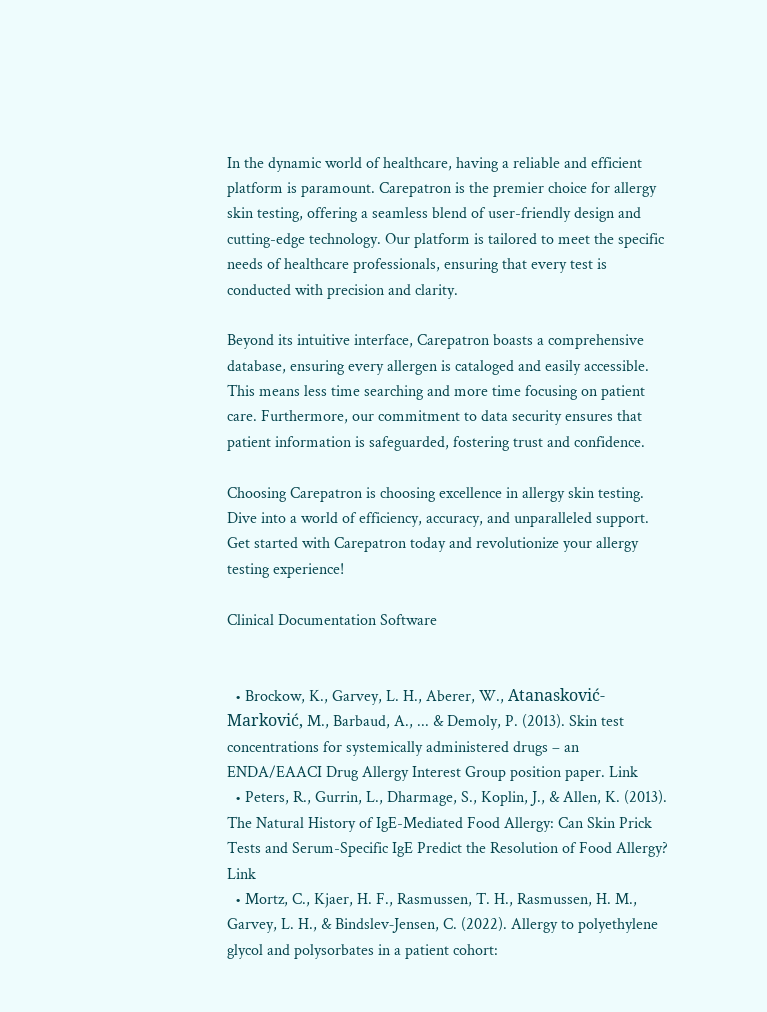In the dynamic world of healthcare, having a reliable and efficient platform is paramount. Carepatron is the premier choice for allergy skin testing, offering a seamless blend of user-friendly design and cutting-edge technology. Our platform is tailored to meet the specific needs of healthcare professionals, ensuring that every test is conducted with precision and clarity.

Beyond its intuitive interface, Carepatron boasts a comprehensive database, ensuring every allergen is cataloged and easily accessible. This means less time searching and more time focusing on patient care. Furthermore, our commitment to data security ensures that patient information is safeguarded, fostering trust and confidence.

Choosing Carepatron is choosing excellence in allergy skin testing. Dive into a world of efficiency, accuracy, and unparalleled support. Get started with Carepatron today and revolutionize your allergy testing experience!

Clinical Documentation Software


  • Brockow, K., Garvey, L. H., Aberer, W., Atanasković-Marković, M., Barbaud, A., ... & Demoly, P. (2013). Skin test concentrations for systemically administered drugs – an ENDA/EAACI Drug Allergy Interest Group position paper. Link
  • Peters, R., Gurrin, L., Dharmage, S., Koplin, J., & Allen, K. (2013). The Natural History of IgE-Mediated Food Allergy: Can Skin Prick Tests and Serum-Specific IgE Predict the Resolution of Food Allergy? Link
  • Mortz, C., Kjaer, H. F., Rasmussen, T. H., Rasmussen, H. M., Garvey, L. H., & Bindslev‐Jensen, C. (2022). Allergy to polyethylene glycol and polysorbates in a patient cohort: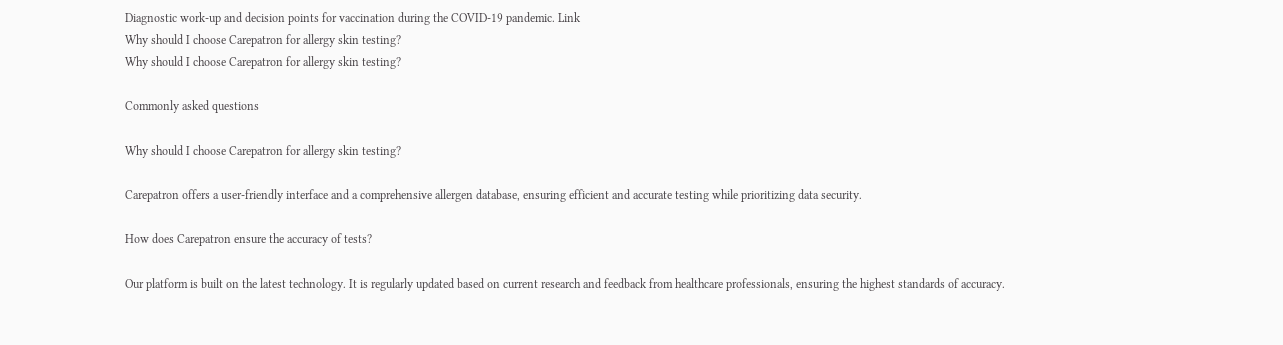Diagnostic work‐up and decision points for vaccination during the COVID‐19 pandemic. Link
Why should I choose Carepatron for allergy skin testing?
Why should I choose Carepatron for allergy skin testing?

Commonly asked questions

Why should I choose Carepatron for allergy skin testing?

Carepatron offers a user-friendly interface and a comprehensive allergen database, ensuring efficient and accurate testing while prioritizing data security.

How does Carepatron ensure the accuracy of tests?

Our platform is built on the latest technology. It is regularly updated based on current research and feedback from healthcare professionals, ensuring the highest standards of accuracy.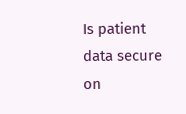Is patient data secure on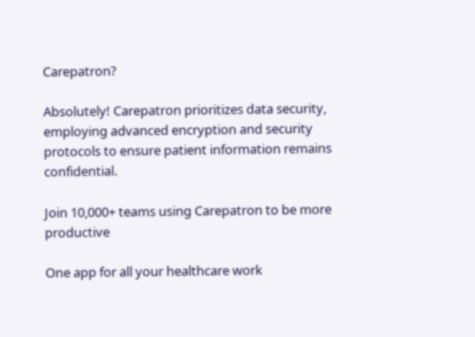Carepatron?

Absolutely! Carepatron prioritizes data security, employing advanced encryption and security protocols to ensure patient information remains confidential.

Join 10,000+ teams using Carepatron to be more productive

One app for all your healthcare work